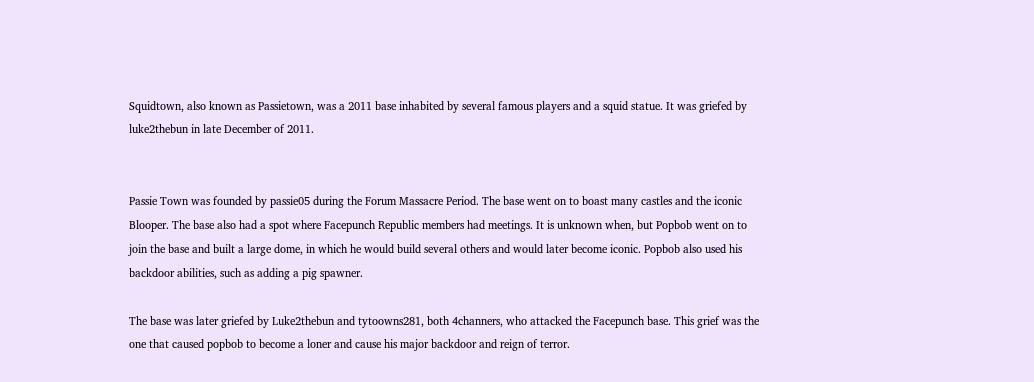Squidtown, also known as Passietown, was a 2011 base inhabited by several famous players and a squid statue. It was griefed by luke2thebun in late December of 2011.


Passie Town was founded by passie05 during the Forum Massacre Period. The base went on to boast many castles and the iconic Blooper. The base also had a spot where Facepunch Republic members had meetings. It is unknown when, but Popbob went on to join the base and built a large dome, in which he would build several others and would later become iconic. Popbob also used his backdoor abilities, such as adding a pig spawner.

The base was later griefed by Luke2thebun and tytoowns281, both 4channers, who attacked the Facepunch base. This grief was the one that caused popbob to become a loner and cause his major backdoor and reign of terror.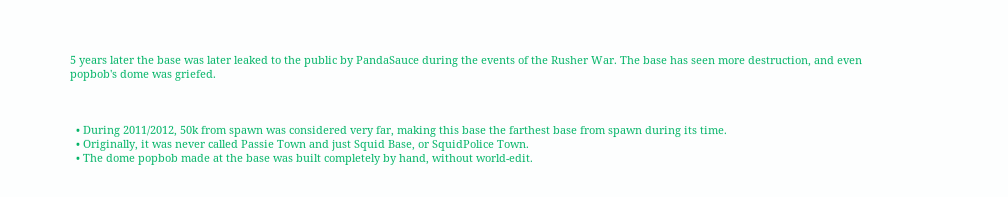5 years later the base was later leaked to the public by PandaSauce during the events of the Rusher War. The base has seen more destruction, and even popbob's dome was griefed.



  • During 2011/2012, 50k from spawn was considered very far, making this base the farthest base from spawn during its time.
  • Originally, it was never called Passie Town and just Squid Base, or SquidPolice Town.
  • The dome popbob made at the base was built completely by hand, without world-edit.